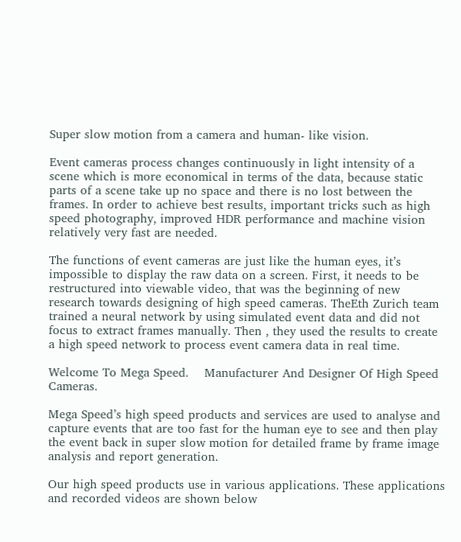Super slow motion from a camera and human- like vision.

Event cameras process changes continuously in light intensity of a scene which is more economical in terms of the data, because static parts of a scene take up no space and there is no lost between the frames. In order to achieve best results, important tricks such as high speed photography, improved HDR performance and machine vision relatively very fast are needed.

The functions of event cameras are just like the human eyes, it’s impossible to display the raw data on a screen. First, it needs to be restructured into viewable video, that was the beginning of new research towards designing of high speed cameras. TheEth Zurich team trained a neural network by using simulated event data and did not focus to extract frames manually. Then , they used the results to create a high speed network to process event camera data in real time.

Welcome To Mega Speed.    Manufacturer And Designer Of High Speed Cameras.

Mega Speed’s high speed products and services are used to analyse and capture events that are too fast for the human eye to see and then play the event back in super slow motion for detailed frame by frame image analysis and report generation.

Our high speed products use in various applications. These applications and recorded videos are shown below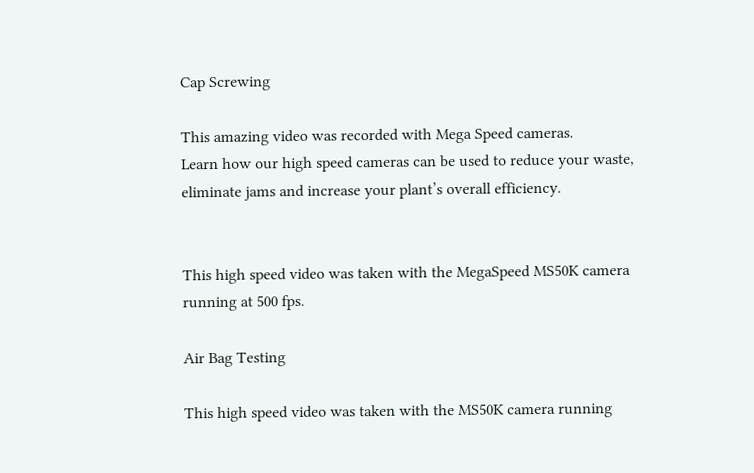Cap Screwing

This amazing video was recorded with Mega Speed cameras.
Learn how our high speed cameras can be used to reduce your waste, eliminate jams and increase your plant’s overall efficiency.


This high speed video was taken with the MegaSpeed MS50K camera running at 500 fps.

Air Bag Testing

This high speed video was taken with the MS50K camera running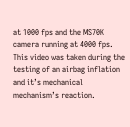at 1000 fps and the MS70K camera running at 4000 fps. This video was taken during the testing of an airbag inflation and it’s mechanical mechanism’s reaction.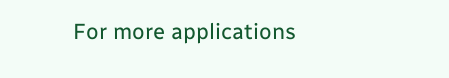For more applications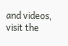and videos, visit the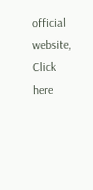official website, Click here